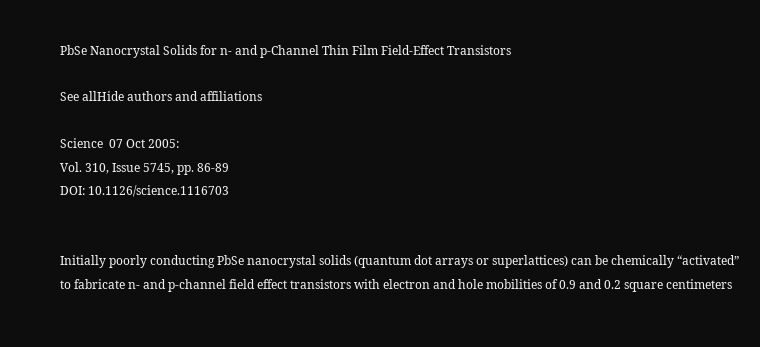PbSe Nanocrystal Solids for n- and p-Channel Thin Film Field-Effect Transistors

See allHide authors and affiliations

Science  07 Oct 2005:
Vol. 310, Issue 5745, pp. 86-89
DOI: 10.1126/science.1116703


Initially poorly conducting PbSe nanocrystal solids (quantum dot arrays or superlattices) can be chemically “activated” to fabricate n- and p-channel field effect transistors with electron and hole mobilities of 0.9 and 0.2 square centimeters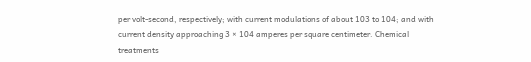per volt-second, respectively; with current modulations of about 103 to 104; and with current density approaching 3 × 104 amperes per square centimeter. Chemical treatments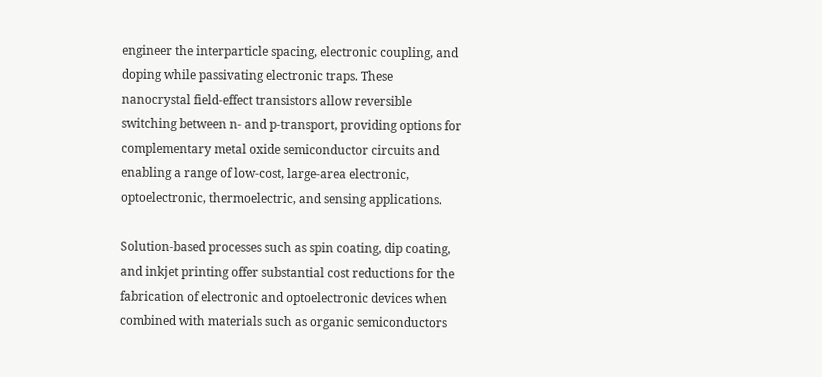engineer the interparticle spacing, electronic coupling, and doping while passivating electronic traps. These nanocrystal field-effect transistors allow reversible switching between n- and p-transport, providing options for complementary metal oxide semiconductor circuits and enabling a range of low-cost, large-area electronic, optoelectronic, thermoelectric, and sensing applications.

Solution-based processes such as spin coating, dip coating, and inkjet printing offer substantial cost reductions for the fabrication of electronic and optoelectronic devices when combined with materials such as organic semiconductors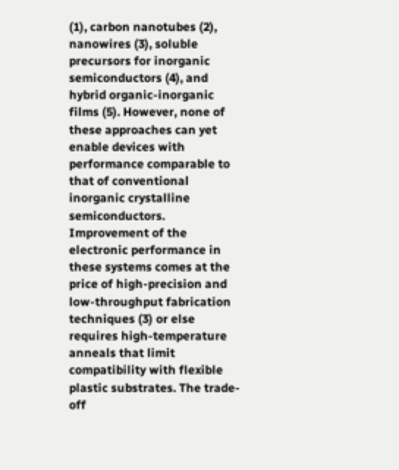(1), carbon nanotubes (2), nanowires (3), soluble precursors for inorganic semiconductors (4), and hybrid organic-inorganic films (5). However, none of these approaches can yet enable devices with performance comparable to that of conventional inorganic crystalline semiconductors. Improvement of the electronic performance in these systems comes at the price of high-precision and low-throughput fabrication techniques (3) or else requires high-temperature anneals that limit compatibility with flexible plastic substrates. The trade-off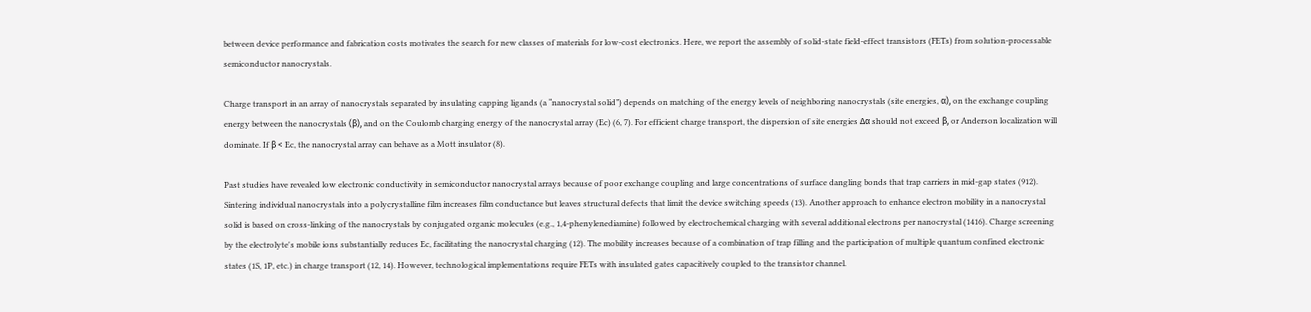between device performance and fabrication costs motivates the search for new classes of materials for low-cost electronics. Here, we report the assembly of solid-state field-effect transistors (FETs) from solution-processable semiconductor nanocrystals.

Charge transport in an array of nanocrystals separated by insulating capping ligands (a “nanocrystal solid”) depends on matching of the energy levels of neighboring nanocrystals (site energies, α), on the exchange coupling energy between the nanocrystals (β), and on the Coulomb charging energy of the nanocrystal array (Ec) (6, 7). For efficient charge transport, the dispersion of site energies Δα should not exceed β, or Anderson localization will dominate. If β < Ec, the nanocrystal array can behave as a Mott insulator (8).

Past studies have revealed low electronic conductivity in semiconductor nanocrystal arrays because of poor exchange coupling and large concentrations of surface dangling bonds that trap carriers in mid-gap states (912). Sintering individual nanocrystals into a polycrystalline film increases film conductance but leaves structural defects that limit the device switching speeds (13). Another approach to enhance electron mobility in a nanocrystal solid is based on cross-linking of the nanocrystals by conjugated organic molecules (e.g., 1,4-phenylenediamine) followed by electrochemical charging with several additional electrons per nanocrystal (1416). Charge screening by the electrolyte's mobile ions substantially reduces Ec, facilitating the nanocrystal charging (12). The mobility increases because of a combination of trap filling and the participation of multiple quantum confined electronic states (1S, 1P, etc.) in charge transport (12, 14). However, technological implementations require FETs with insulated gates capacitively coupled to the transistor channel.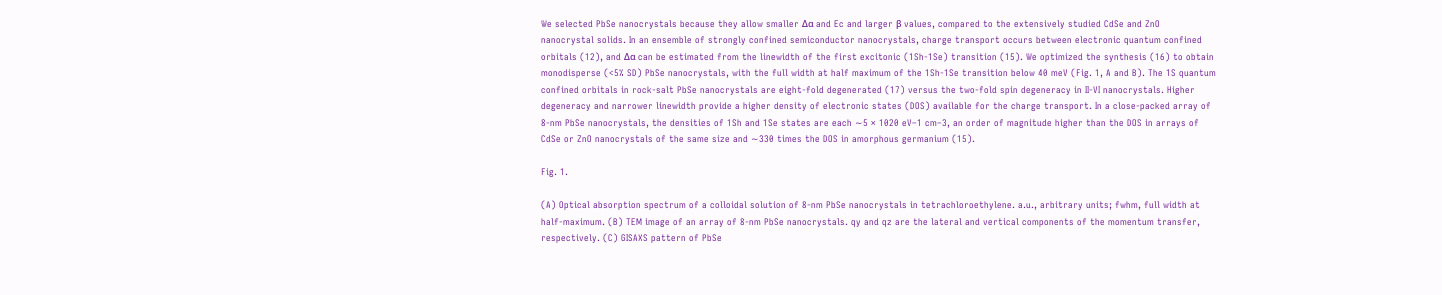We selected PbSe nanocrystals because they allow smaller Δα and Ec and larger β values, compared to the extensively studied CdSe and ZnO nanocrystal solids. In an ensemble of strongly confined semiconductor nanocrystals, charge transport occurs between electronic quantum confined orbitals (12), and Δα can be estimated from the linewidth of the first excitonic (1Sh-1Se) transition (15). We optimized the synthesis (16) to obtain monodisperse (<5% SD) PbSe nanocrystals, with the full width at half maximum of the 1Sh-1Se transition below 40 meV (Fig. 1, A and B). The 1S quantum confined orbitals in rock-salt PbSe nanocrystals are eight-fold degenerated (17) versus the two-fold spin degeneracy in II-VI nanocrystals. Higher degeneracy and narrower linewidth provide a higher density of electronic states (DOS) available for the charge transport. In a close-packed array of 8-nm PbSe nanocrystals, the densities of 1Sh and 1Se states are each ∼5 × 1020 eV–1 cm–3, an order of magnitude higher than the DOS in arrays of CdSe or ZnO nanocrystals of the same size and ∼330 times the DOS in amorphous germanium (15).

Fig. 1.

(A) Optical absorption spectrum of a colloidal solution of 8-nm PbSe nanocrystals in tetrachloroethylene. a.u., arbitrary units; fwhm, full width at half-maximum. (B) TEM image of an array of 8-nm PbSe nanocrystals. qy and qz are the lateral and vertical components of the momentum transfer, respectively. (C) GISAXS pattern of PbSe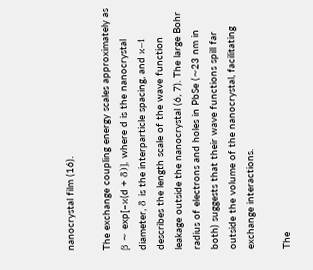nanocrystal film (16).

The exchange coupling energy scales approximately as β ∼ exp[–κ(d + δ)], where d is the nanocrystal diameter, δ is the interparticle spacing, and κ–1 describes the length scale of the wave function leakage outside the nanocrystal (6, 7). The large Bohr radius of electrons and holes in PbSe (∼23 nm in both) suggests that their wave functions spill far outside the volume of the nanocrystal, facilitating exchange interactions.

The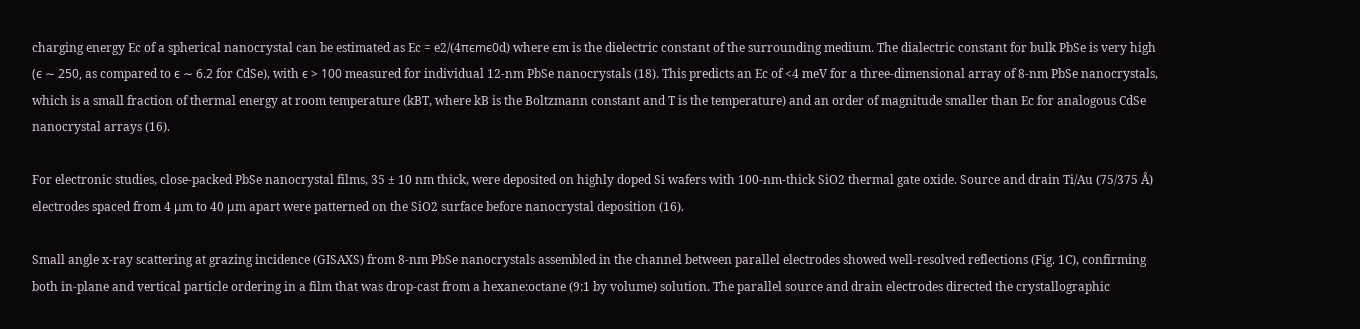charging energy Ec of a spherical nanocrystal can be estimated as Ec = e2/(4πϵmϵ0d) where ϵm is the dielectric constant of the surrounding medium. The dialectric constant for bulk PbSe is very high (ϵ ∼ 250, as compared to ϵ ∼ 6.2 for CdSe), with ϵ > 100 measured for individual 12-nm PbSe nanocrystals (18). This predicts an Ec of <4 meV for a three-dimensional array of 8-nm PbSe nanocrystals, which is a small fraction of thermal energy at room temperature (kBT, where kB is the Boltzmann constant and T is the temperature) and an order of magnitude smaller than Ec for analogous CdSe nanocrystal arrays (16).

For electronic studies, close-packed PbSe nanocrystal films, 35 ± 10 nm thick, were deposited on highly doped Si wafers with 100-nm-thick SiO2 thermal gate oxide. Source and drain Ti/Au (75/375 Å) electrodes spaced from 4 μm to 40 μm apart were patterned on the SiO2 surface before nanocrystal deposition (16).

Small angle x-ray scattering at grazing incidence (GISAXS) from 8-nm PbSe nanocrystals assembled in the channel between parallel electrodes showed well-resolved reflections (Fig. 1C), confirming both in-plane and vertical particle ordering in a film that was drop-cast from a hexane:octane (9:1 by volume) solution. The parallel source and drain electrodes directed the crystallographic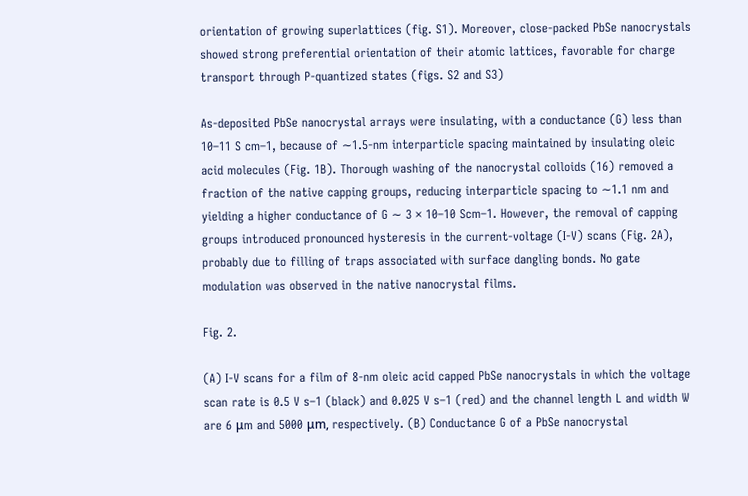orientation of growing superlattices (fig. S1). Moreover, close-packed PbSe nanocrystals showed strong preferential orientation of their atomic lattices, favorable for charge transport through P-quantized states (figs. S2 and S3)

As-deposited PbSe nanocrystal arrays were insulating, with a conductance (G) less than 10–11 S cm–1, because of ∼1.5-nm interparticle spacing maintained by insulating oleic acid molecules (Fig. 1B). Thorough washing of the nanocrystal colloids (16) removed a fraction of the native capping groups, reducing interparticle spacing to ∼1.1 nm and yielding a higher conductance of G ∼ 3 × 10–10 Scm–1. However, the removal of capping groups introduced pronounced hysteresis in the current-voltage (I-V) scans (Fig. 2A), probably due to filling of traps associated with surface dangling bonds. No gate modulation was observed in the native nanocrystal films.

Fig. 2.

(A) I-V scans for a film of 8-nm oleic acid capped PbSe nanocrystals in which the voltage scan rate is 0.5 V s–1 (black) and 0.025 V s–1 (red) and the channel length L and width W are 6 μm and 5000 μm, respectively. (B) Conductance G of a PbSe nanocrystal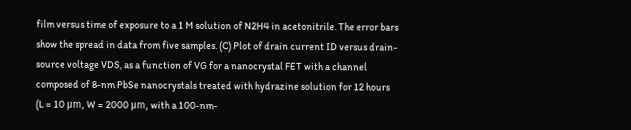film versus time of exposure to a 1 M solution of N2H4 in acetonitrile. The error bars show the spread in data from five samples. (C) Plot of drain current ID versus drain-source voltage VDS, as a function of VG for a nanocrystal FET with a channel composed of 8-nm PbSe nanocrystals treated with hydrazine solution for 12 hours (L = 10 μm, W = 2000 μm, with a 100-nm-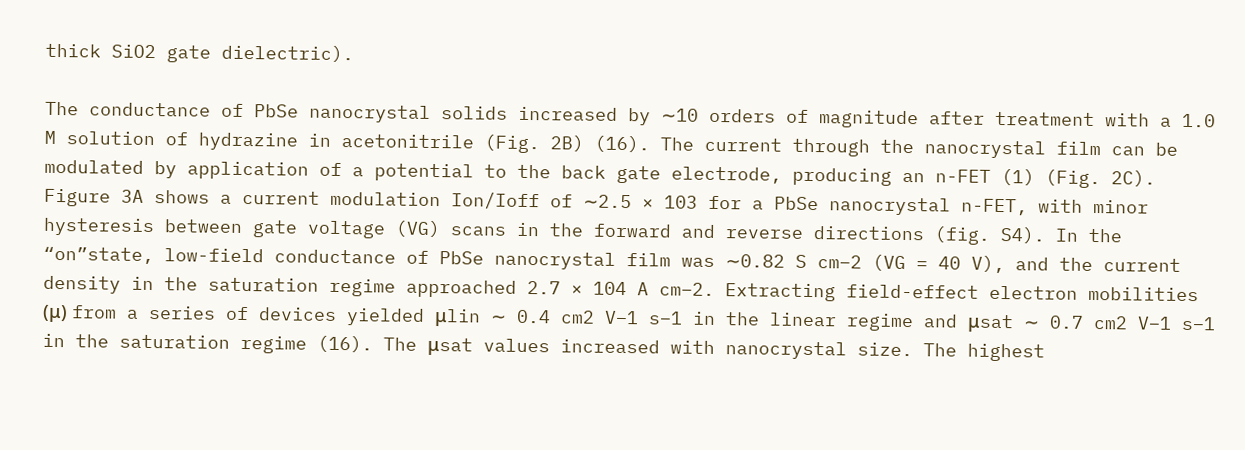thick SiO2 gate dielectric).

The conductance of PbSe nanocrystal solids increased by ∼10 orders of magnitude after treatment with a 1.0 M solution of hydrazine in acetonitrile (Fig. 2B) (16). The current through the nanocrystal film can be modulated by application of a potential to the back gate electrode, producing an n-FET (1) (Fig. 2C). Figure 3A shows a current modulation Ion/Ioff of ∼2.5 × 103 for a PbSe nanocrystal n-FET, with minor hysteresis between gate voltage (VG) scans in the forward and reverse directions (fig. S4). In the “on”state, low-field conductance of PbSe nanocrystal film was ∼0.82 S cm–2 (VG = 40 V), and the current density in the saturation regime approached 2.7 × 104 A cm–2. Extracting field-effect electron mobilities (μ) from a series of devices yielded μlin ∼ 0.4 cm2 V–1 s–1 in the linear regime and μsat ∼ 0.7 cm2 V–1 s–1 in the saturation regime (16). The μsat values increased with nanocrystal size. The highest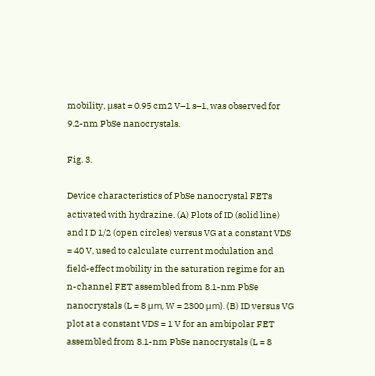mobility, μsat = 0.95 cm2 V–1 s–1, was observed for 9.2-nm PbSe nanocrystals.

Fig. 3.

Device characteristics of PbSe nanocrystal FETs activated with hydrazine. (A) Plots of ID (solid line) and I D 1/2 (open circles) versus VG at a constant VDS = 40 V, used to calculate current modulation and field-effect mobility in the saturation regime for an n-channel FET assembled from 8.1-nm PbSe nanocrystals (L = 8 μm, W = 2300 μm). (B) ID versus VG plot at a constant VDS = 1 V for an ambipolar FET assembled from 8.1-nm PbSe nanocrystals (L = 8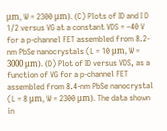μm, W = 2300 μm). (C) Plots of ID and I D 1/2 versus VG at a constant VDS = –40 V for a p-channel FET assembled from 8.2-nm PbSe nanocrystals (L = 10 μm, W = 3000 μm). (D) Plot of ID versus VDS, as a function of VG for a p-channel FET assembled from 8.4-nm PbSe nanocrystal (L = 8 μm, W = 2300 μm). The data shown in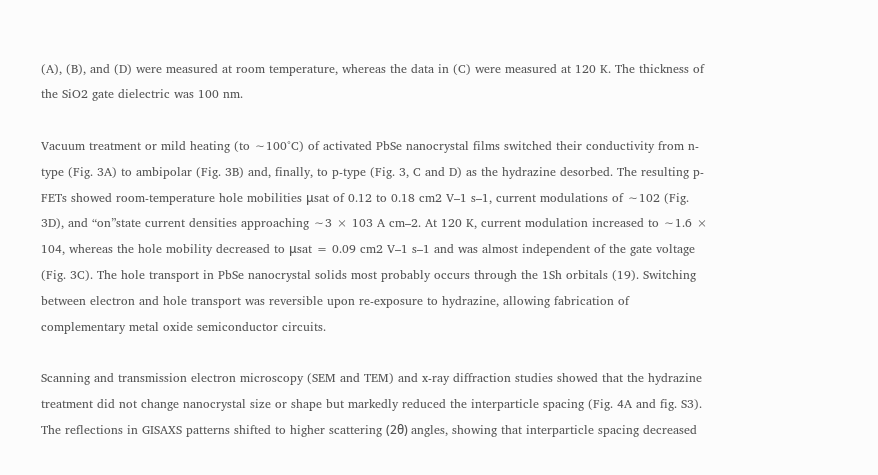(A), (B), and (D) were measured at room temperature, whereas the data in (C) were measured at 120 K. The thickness of the SiO2 gate dielectric was 100 nm.

Vacuum treatment or mild heating (to ∼100°C) of activated PbSe nanocrystal films switched their conductivity from n-type (Fig. 3A) to ambipolar (Fig. 3B) and, finally, to p-type (Fig. 3, C and D) as the hydrazine desorbed. The resulting p-FETs showed room-temperature hole mobilities μsat of 0.12 to 0.18 cm2 V–1 s–1, current modulations of ∼102 (Fig. 3D), and “on”state current densities approaching ∼3 × 103 A cm–2. At 120 K, current modulation increased to ∼1.6 × 104, whereas the hole mobility decreased to μsat = 0.09 cm2 V–1 s–1 and was almost independent of the gate voltage (Fig. 3C). The hole transport in PbSe nanocrystal solids most probably occurs through the 1Sh orbitals (19). Switching between electron and hole transport was reversible upon re-exposure to hydrazine, allowing fabrication of complementary metal oxide semiconductor circuits.

Scanning and transmission electron microscopy (SEM and TEM) and x-ray diffraction studies showed that the hydrazine treatment did not change nanocrystal size or shape but markedly reduced the interparticle spacing (Fig. 4A and fig. S3). The reflections in GISAXS patterns shifted to higher scattering (2θ) angles, showing that interparticle spacing decreased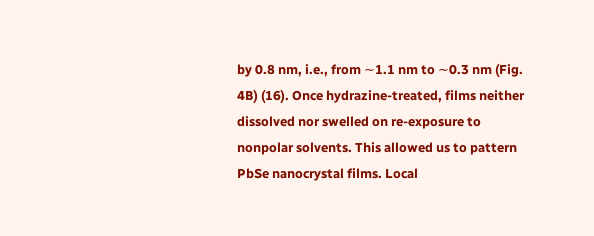by 0.8 nm, i.e., from ∼1.1 nm to ∼0.3 nm (Fig. 4B) (16). Once hydrazine-treated, films neither dissolved nor swelled on re-exposure to nonpolar solvents. This allowed us to pattern PbSe nanocrystal films. Local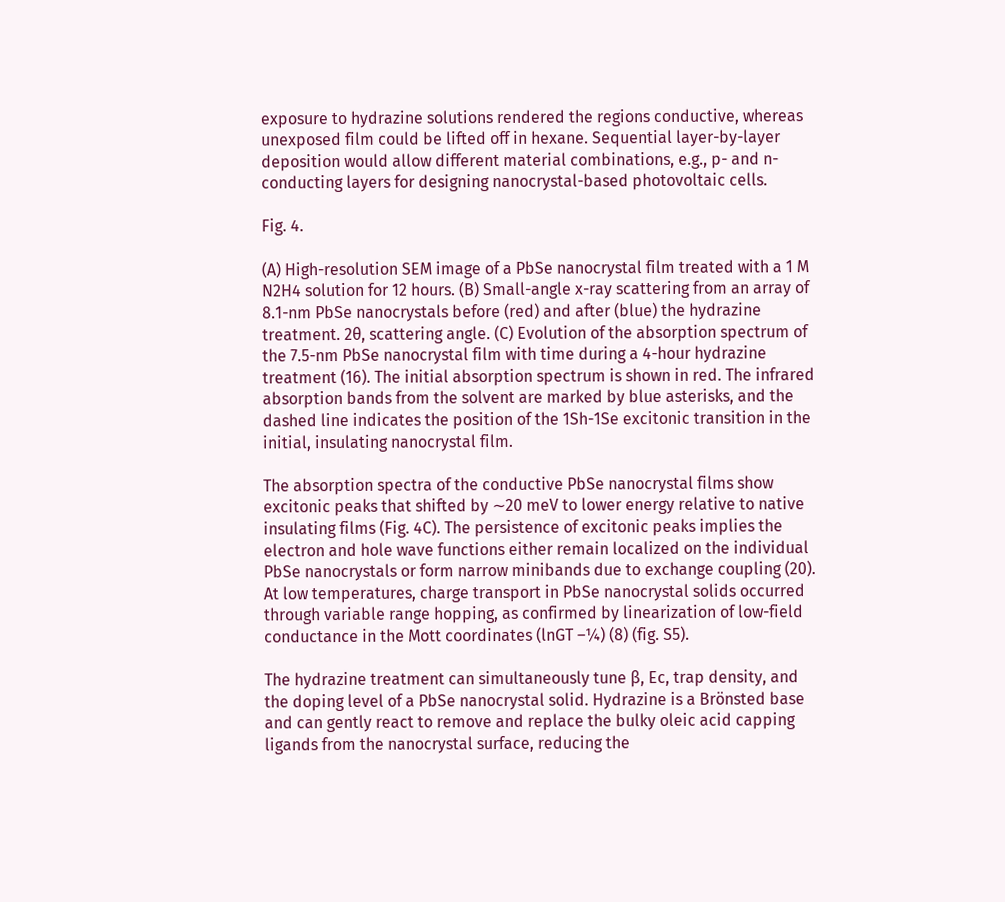exposure to hydrazine solutions rendered the regions conductive, whereas unexposed film could be lifted off in hexane. Sequential layer-by-layer deposition would allow different material combinations, e.g., p- and n-conducting layers for designing nanocrystal-based photovoltaic cells.

Fig. 4.

(A) High-resolution SEM image of a PbSe nanocrystal film treated with a 1 M N2H4 solution for 12 hours. (B) Small-angle x-ray scattering from an array of 8.1-nm PbSe nanocrystals before (red) and after (blue) the hydrazine treatment. 2θ, scattering angle. (C) Evolution of the absorption spectrum of the 7.5-nm PbSe nanocrystal film with time during a 4-hour hydrazine treatment (16). The initial absorption spectrum is shown in red. The infrared absorption bands from the solvent are marked by blue asterisks, and the dashed line indicates the position of the 1Sh-1Se excitonic transition in the initial, insulating nanocrystal film.

The absorption spectra of the conductive PbSe nanocrystal films show excitonic peaks that shifted by ∼20 meV to lower energy relative to native insulating films (Fig. 4C). The persistence of excitonic peaks implies the electron and hole wave functions either remain localized on the individual PbSe nanocrystals or form narrow minibands due to exchange coupling (20). At low temperatures, charge transport in PbSe nanocrystal solids occurred through variable range hopping, as confirmed by linearization of low-field conductance in the Mott coordinates (lnGT –¼) (8) (fig. S5).

The hydrazine treatment can simultaneously tune β, Ec, trap density, and the doping level of a PbSe nanocrystal solid. Hydrazine is a Brönsted base and can gently react to remove and replace the bulky oleic acid capping ligands from the nanocrystal surface, reducing the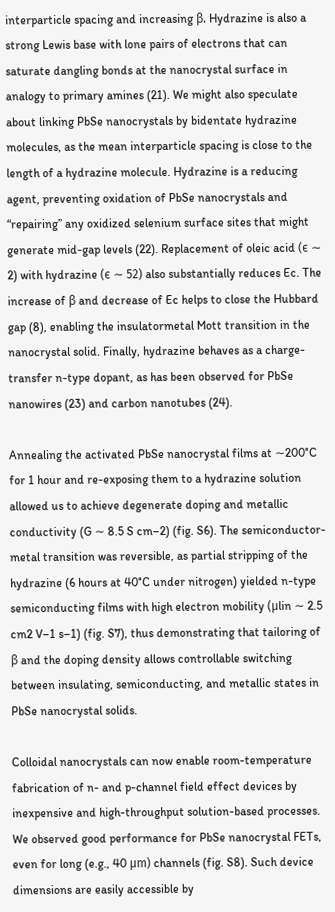interparticle spacing and increasing β. Hydrazine is also a strong Lewis base with lone pairs of electrons that can saturate dangling bonds at the nanocrystal surface in analogy to primary amines (21). We might also speculate about linking PbSe nanocrystals by bidentate hydrazine molecules, as the mean interparticle spacing is close to the length of a hydrazine molecule. Hydrazine is a reducing agent, preventing oxidation of PbSe nanocrystals and “repairing” any oxidized selenium surface sites that might generate mid-gap levels (22). Replacement of oleic acid (ϵ ∼ 2) with hydrazine (ϵ ∼ 52) also substantially reduces Ec. The increase of β and decrease of Ec helps to close the Hubbard gap (8), enabling the insulatormetal Mott transition in the nanocrystal solid. Finally, hydrazine behaves as a charge-transfer n-type dopant, as has been observed for PbSe nanowires (23) and carbon nanotubes (24).

Annealing the activated PbSe nanocrystal films at ∼200°C for 1 hour and re-exposing them to a hydrazine solution allowed us to achieve degenerate doping and metallic conductivity (G ∼ 8.5 S cm–2) (fig. S6). The semiconductor-metal transition was reversible, as partial stripping of the hydrazine (6 hours at 40°C under nitrogen) yielded n-type semiconducting films with high electron mobility (μlin ∼ 2.5 cm2 V–1 s–1) (fig. S7), thus demonstrating that tailoring of β and the doping density allows controllable switching between insulating, semiconducting, and metallic states in PbSe nanocrystal solids.

Colloidal nanocrystals can now enable room-temperature fabrication of n- and p-channel field effect devices by inexpensive and high-throughput solution-based processes. We observed good performance for PbSe nanocrystal FETs, even for long (e.g., 40 μm) channels (fig. S8). Such device dimensions are easily accessible by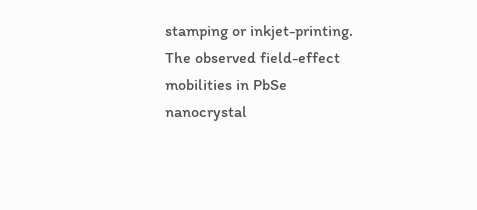stamping or inkjet-printing. The observed field-effect mobilities in PbSe nanocrystal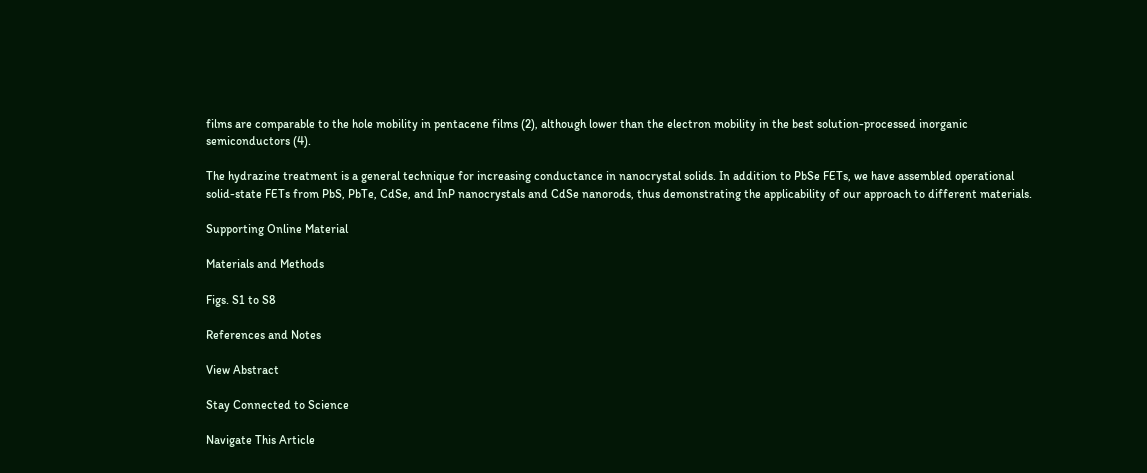films are comparable to the hole mobility in pentacene films (2), although lower than the electron mobility in the best solution-processed inorganic semiconductors (4).

The hydrazine treatment is a general technique for increasing conductance in nanocrystal solids. In addition to PbSe FETs, we have assembled operational solid-state FETs from PbS, PbTe, CdSe, and InP nanocrystals and CdSe nanorods, thus demonstrating the applicability of our approach to different materials.

Supporting Online Material

Materials and Methods

Figs. S1 to S8

References and Notes

View Abstract

Stay Connected to Science

Navigate This Article